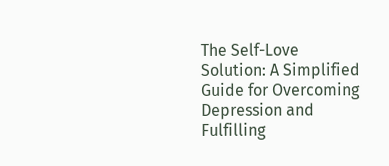The Self-Love Solution: A Simplified Guide for Overcoming Depression and Fulfilling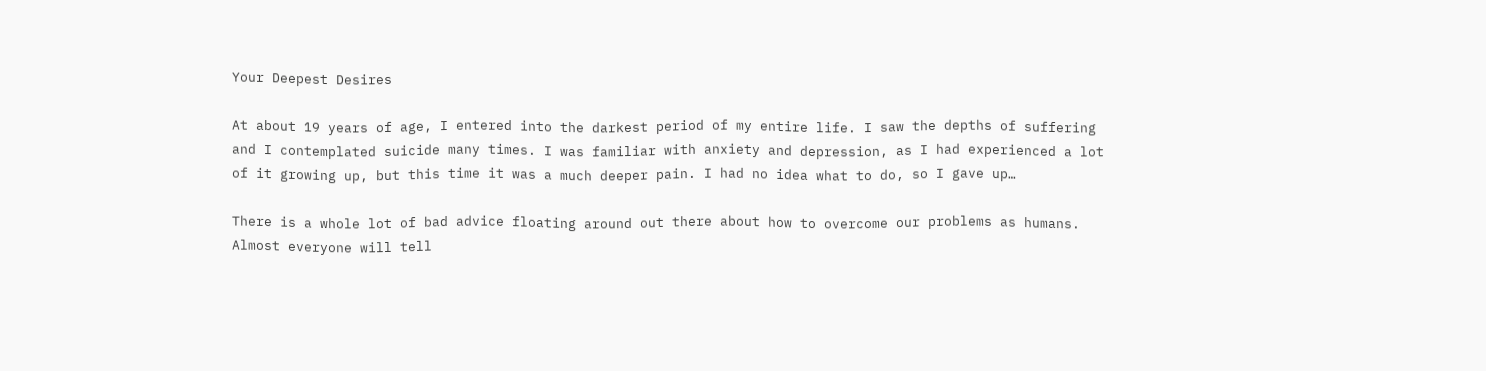Your Deepest Desires

At about 19 years of age, I entered into the darkest period of my entire life. I saw the depths of suffering and I contemplated suicide many times. I was familiar with anxiety and depression, as I had experienced a lot of it growing up, but this time it was a much deeper pain. I had no idea what to do, so I gave up…

There is a whole lot of bad advice floating around out there about how to overcome our problems as humans. Almost everyone will tell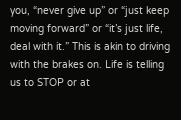you, “never give up” or “just keep moving forward” or “it’s just life, deal with it.” This is akin to driving with the brakes on. Life is telling us to STOP or at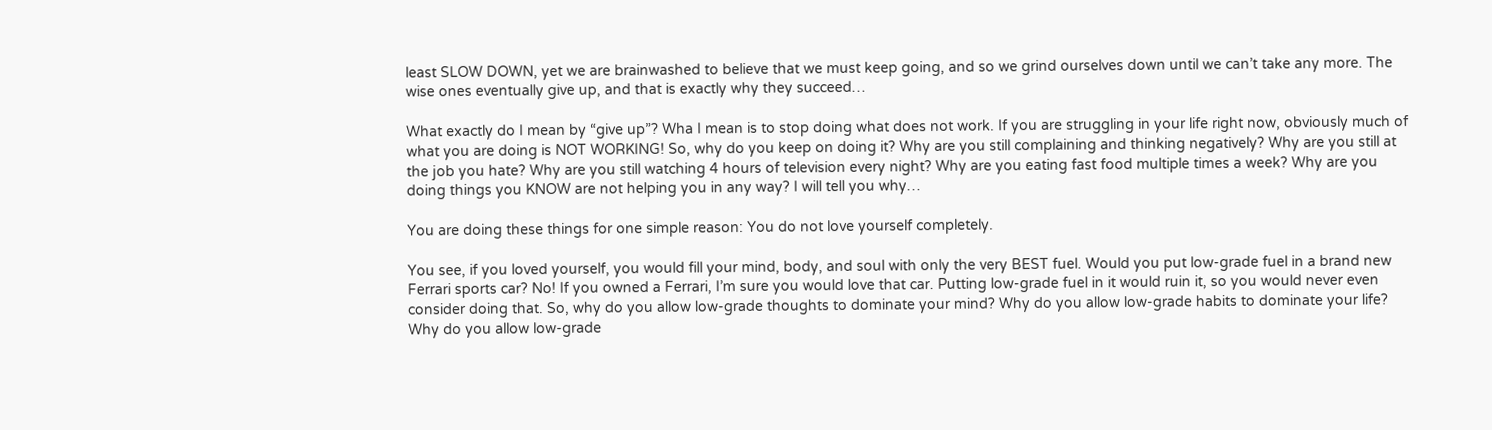least SLOW DOWN, yet we are brainwashed to believe that we must keep going, and so we grind ourselves down until we can’t take any more. The wise ones eventually give up, and that is exactly why they succeed…

What exactly do I mean by “give up”? Wha I mean is to stop doing what does not work. If you are struggling in your life right now, obviously much of what you are doing is NOT WORKING! So, why do you keep on doing it? Why are you still complaining and thinking negatively? Why are you still at the job you hate? Why are you still watching 4 hours of television every night? Why are you eating fast food multiple times a week? Why are you doing things you KNOW are not helping you in any way? I will tell you why…

You are doing these things for one simple reason: You do not love yourself completely.

You see, if you loved yourself, you would fill your mind, body, and soul with only the very BEST fuel. Would you put low-grade fuel in a brand new Ferrari sports car? No! If you owned a Ferrari, I’m sure you would love that car. Putting low-grade fuel in it would ruin it, so you would never even consider doing that. So, why do you allow low-grade thoughts to dominate your mind? Why do you allow low-grade habits to dominate your life? Why do you allow low-grade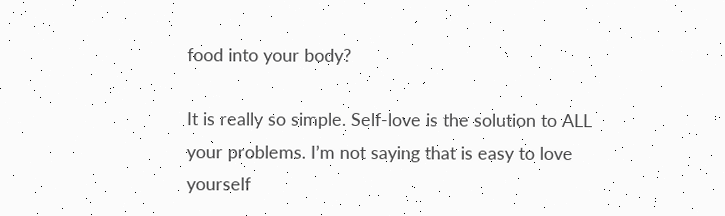food into your body?

It is really so simple. Self-love is the solution to ALL your problems. I’m not saying that is easy to love yourself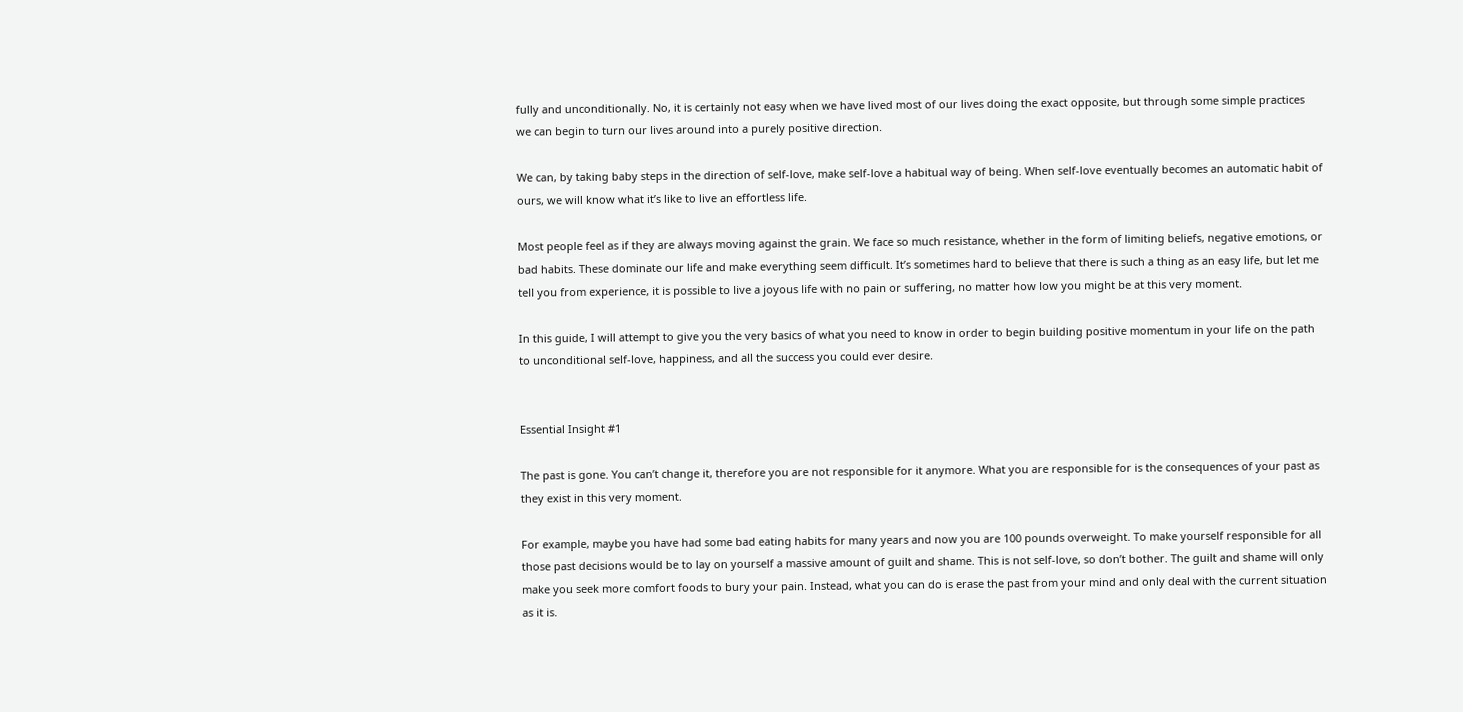fully and unconditionally. No, it is certainly not easy when we have lived most of our lives doing the exact opposite, but through some simple practices we can begin to turn our lives around into a purely positive direction.

We can, by taking baby steps in the direction of self-love, make self-love a habitual way of being. When self-love eventually becomes an automatic habit of ours, we will know what it’s like to live an effortless life.

Most people feel as if they are always moving against the grain. We face so much resistance, whether in the form of limiting beliefs, negative emotions, or bad habits. These dominate our life and make everything seem difficult. It’s sometimes hard to believe that there is such a thing as an easy life, but let me tell you from experience, it is possible to live a joyous life with no pain or suffering, no matter how low you might be at this very moment.

In this guide, I will attempt to give you the very basics of what you need to know in order to begin building positive momentum in your life on the path to unconditional self-love, happiness, and all the success you could ever desire.


Essential Insight #1

The past is gone. You can’t change it, therefore you are not responsible for it anymore. What you are responsible for is the consequences of your past as they exist in this very moment.

For example, maybe you have had some bad eating habits for many years and now you are 100 pounds overweight. To make yourself responsible for all those past decisions would be to lay on yourself a massive amount of guilt and shame. This is not self-love, so don’t bother. The guilt and shame will only make you seek more comfort foods to bury your pain. Instead, what you can do is erase the past from your mind and only deal with the current situation as it is.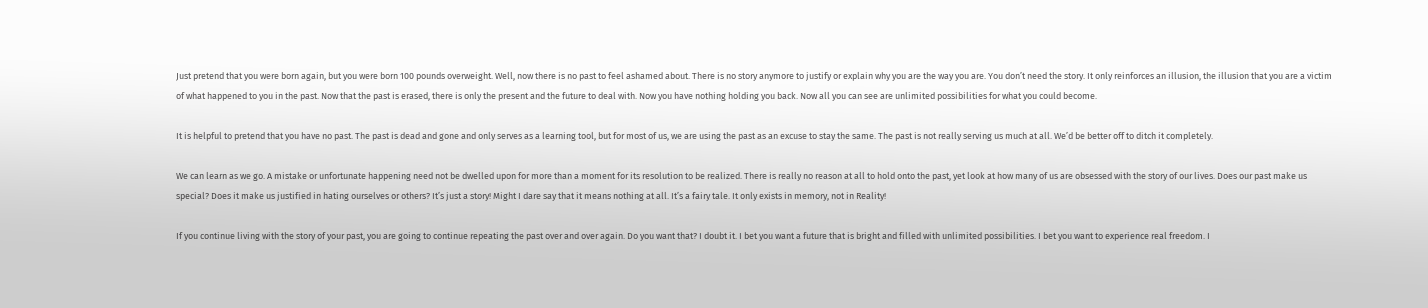Just pretend that you were born again, but you were born 100 pounds overweight. Well, now there is no past to feel ashamed about. There is no story anymore to justify or explain why you are the way you are. You don’t need the story. It only reinforces an illusion, the illusion that you are a victim of what happened to you in the past. Now that the past is erased, there is only the present and the future to deal with. Now you have nothing holding you back. Now all you can see are unlimited possibilities for what you could become.

It is helpful to pretend that you have no past. The past is dead and gone and only serves as a learning tool, but for most of us, we are using the past as an excuse to stay the same. The past is not really serving us much at all. We’d be better off to ditch it completely.

We can learn as we go. A mistake or unfortunate happening need not be dwelled upon for more than a moment for its resolution to be realized. There is really no reason at all to hold onto the past, yet look at how many of us are obsessed with the story of our lives. Does our past make us special? Does it make us justified in hating ourselves or others? It’s just a story! Might I dare say that it means nothing at all. It’s a fairy tale. It only exists in memory, not in Reality!

If you continue living with the story of your past, you are going to continue repeating the past over and over again. Do you want that? I doubt it. I bet you want a future that is bright and filled with unlimited possibilities. I bet you want to experience real freedom. I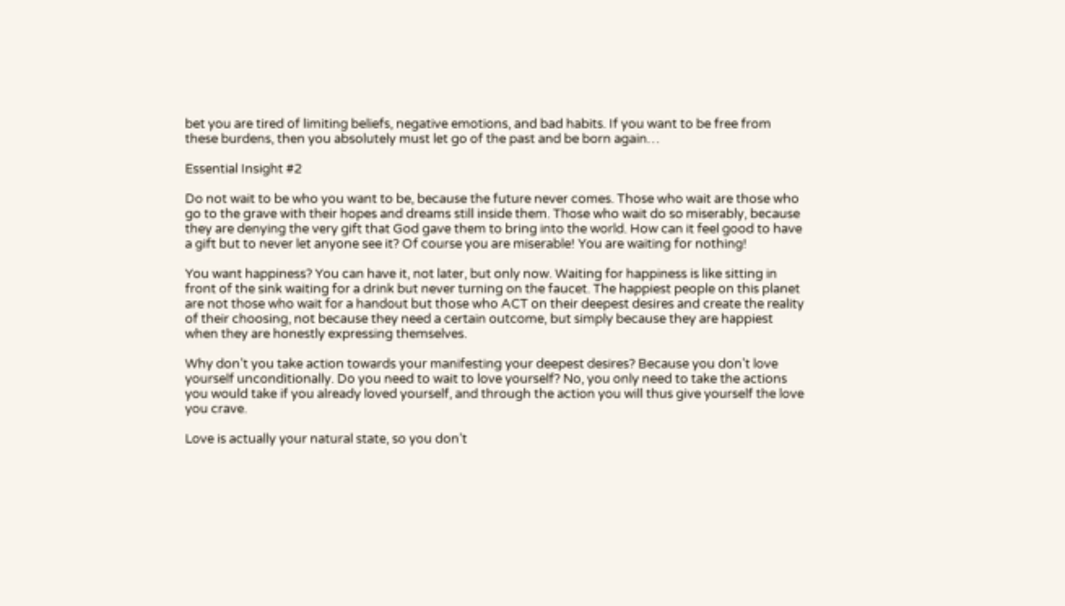bet you are tired of limiting beliefs, negative emotions, and bad habits. If you want to be free from these burdens, then you absolutely must let go of the past and be born again…

Essential Insight #2

Do not wait to be who you want to be, because the future never comes. Those who wait are those who go to the grave with their hopes and dreams still inside them. Those who wait do so miserably, because they are denying the very gift that God gave them to bring into the world. How can it feel good to have a gift but to never let anyone see it? Of course you are miserable! You are waiting for nothing!

You want happiness? You can have it, not later, but only now. Waiting for happiness is like sitting in front of the sink waiting for a drink but never turning on the faucet. The happiest people on this planet are not those who wait for a handout but those who ACT on their deepest desires and create the reality of their choosing, not because they need a certain outcome, but simply because they are happiest when they are honestly expressing themselves.

Why don’t you take action towards your manifesting your deepest desires? Because you don’t love yourself unconditionally. Do you need to wait to love yourself? No, you only need to take the actions you would take if you already loved yourself, and through the action you will thus give yourself the love you crave.

Love is actually your natural state, so you don’t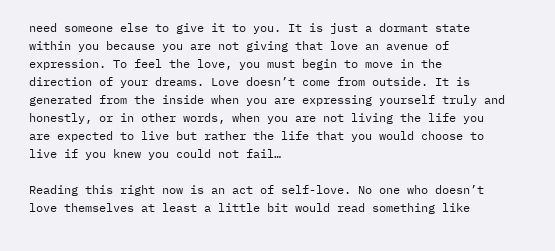need someone else to give it to you. It is just a dormant state within you because you are not giving that love an avenue of expression. To feel the love, you must begin to move in the direction of your dreams. Love doesn’t come from outside. It is generated from the inside when you are expressing yourself truly and honestly, or in other words, when you are not living the life you are expected to live but rather the life that you would choose to live if you knew you could not fail…

Reading this right now is an act of self-love. No one who doesn’t love themselves at least a little bit would read something like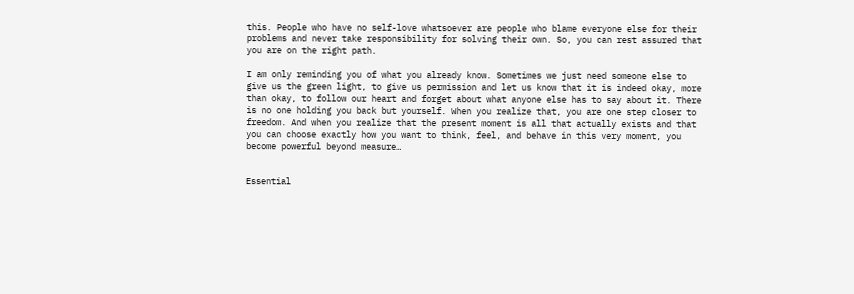this. People who have no self-love whatsoever are people who blame everyone else for their problems and never take responsibility for solving their own. So, you can rest assured that you are on the right path.

I am only reminding you of what you already know. Sometimes we just need someone else to give us the green light, to give us permission and let us know that it is indeed okay, more than okay, to follow our heart and forget about what anyone else has to say about it. There is no one holding you back but yourself. When you realize that, you are one step closer to freedom. And when you realize that the present moment is all that actually exists and that you can choose exactly how you want to think, feel, and behave in this very moment, you become powerful beyond measure…


Essential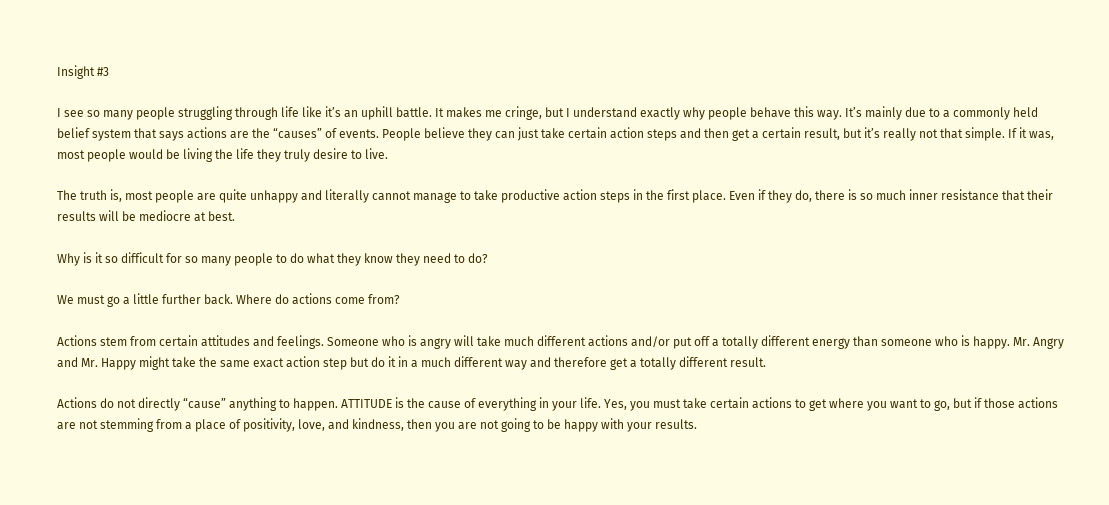Insight #3

I see so many people struggling through life like it’s an uphill battle. It makes me cringe, but I understand exactly why people behave this way. It’s mainly due to a commonly held belief system that says actions are the “causes” of events. People believe they can just take certain action steps and then get a certain result, but it’s really not that simple. If it was, most people would be living the life they truly desire to live.

The truth is, most people are quite unhappy and literally cannot manage to take productive action steps in the first place. Even if they do, there is so much inner resistance that their results will be mediocre at best.

Why is it so difficult for so many people to do what they know they need to do?

We must go a little further back. Where do actions come from?

Actions stem from certain attitudes and feelings. Someone who is angry will take much different actions and/or put off a totally different energy than someone who is happy. Mr. Angry and Mr. Happy might take the same exact action step but do it in a much different way and therefore get a totally different result.

Actions do not directly “cause” anything to happen. ATTITUDE is the cause of everything in your life. Yes, you must take certain actions to get where you want to go, but if those actions are not stemming from a place of positivity, love, and kindness, then you are not going to be happy with your results.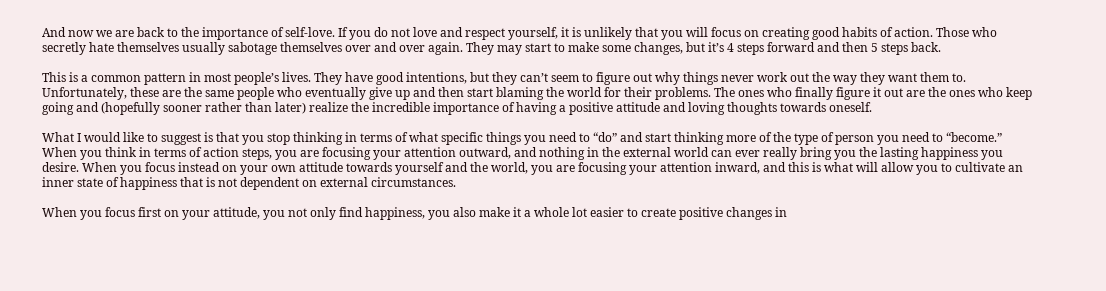And now we are back to the importance of self-love. If you do not love and respect yourself, it is unlikely that you will focus on creating good habits of action. Those who secretly hate themselves usually sabotage themselves over and over again. They may start to make some changes, but it’s 4 steps forward and then 5 steps back.

This is a common pattern in most people’s lives. They have good intentions, but they can’t seem to figure out why things never work out the way they want them to. Unfortunately, these are the same people who eventually give up and then start blaming the world for their problems. The ones who finally figure it out are the ones who keep going and (hopefully sooner rather than later) realize the incredible importance of having a positive attitude and loving thoughts towards oneself.

What I would like to suggest is that you stop thinking in terms of what specific things you need to “do” and start thinking more of the type of person you need to “become.” When you think in terms of action steps, you are focusing your attention outward, and nothing in the external world can ever really bring you the lasting happiness you desire. When you focus instead on your own attitude towards yourself and the world, you are focusing your attention inward, and this is what will allow you to cultivate an inner state of happiness that is not dependent on external circumstances.

When you focus first on your attitude, you not only find happiness, you also make it a whole lot easier to create positive changes in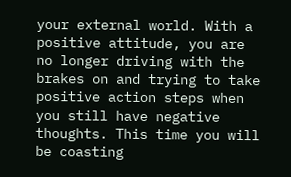your external world. With a positive attitude, you are no longer driving with the brakes on and trying to take positive action steps when you still have negative thoughts. This time you will be coasting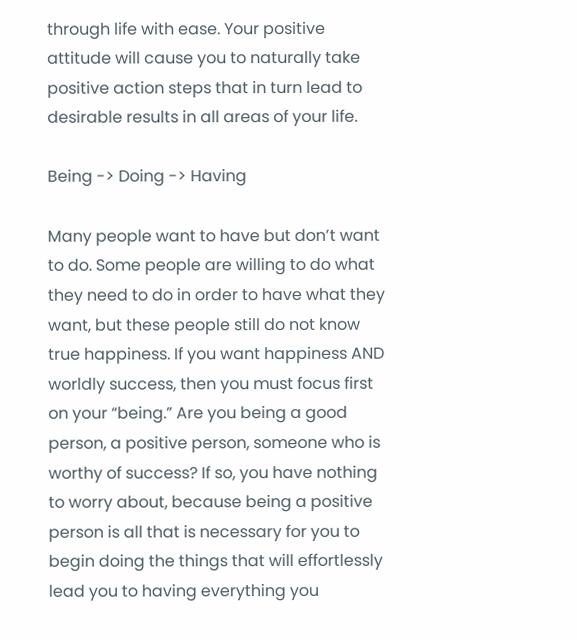through life with ease. Your positive attitude will cause you to naturally take positive action steps that in turn lead to desirable results in all areas of your life.

Being -> Doing -> Having

Many people want to have but don’t want to do. Some people are willing to do what they need to do in order to have what they want, but these people still do not know true happiness. If you want happiness AND worldly success, then you must focus first on your “being.” Are you being a good person, a positive person, someone who is worthy of success? If so, you have nothing to worry about, because being a positive person is all that is necessary for you to begin doing the things that will effortlessly lead you to having everything you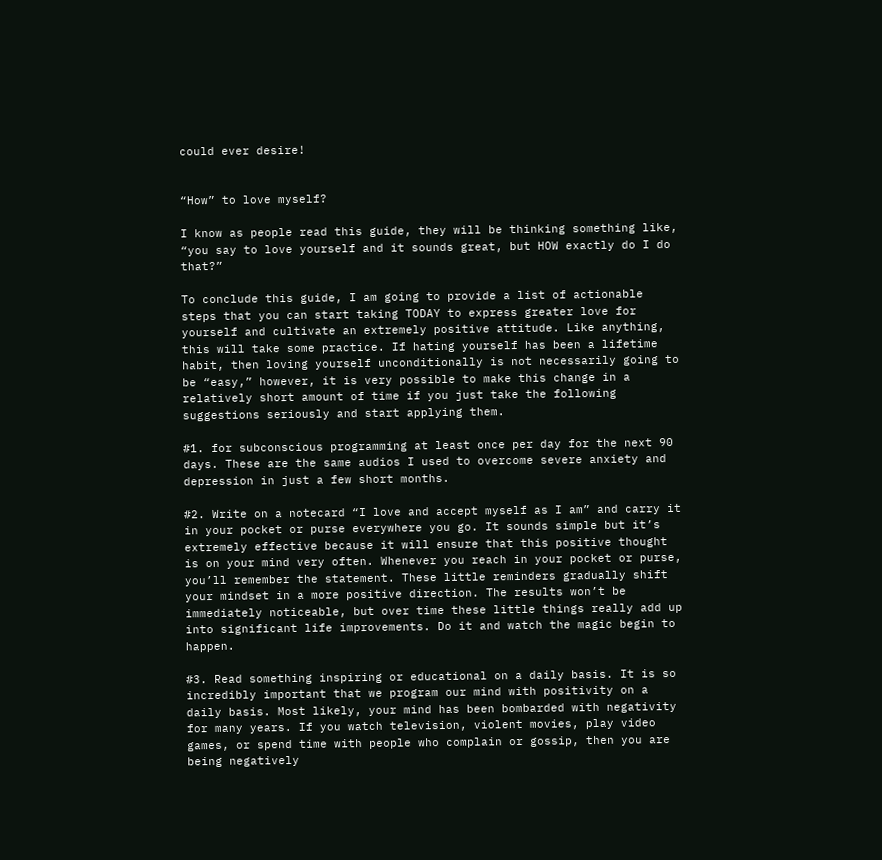could ever desire!


“How” to love myself?

I know as people read this guide, they will be thinking something like, “you say to love yourself and it sounds great, but HOW exactly do I do that?”

To conclude this guide, I am going to provide a list of actionable steps that you can start taking TODAY to express greater love for yourself and cultivate an extremely positive attitude. Like anything, this will take some practice. If hating yourself has been a lifetime habit, then loving yourself unconditionally is not necessarily going to be “easy,” however, it is very possible to make this change in a relatively short amount of time if you just take the following suggestions seriously and start applying them.

#1. for subconscious programming at least once per day for the next 90 days. These are the same audios I used to overcome severe anxiety and depression in just a few short months.

#2. Write on a notecard “I love and accept myself as I am” and carry it in your pocket or purse everywhere you go. It sounds simple but it’s extremely effective because it will ensure that this positive thought is on your mind very often. Whenever you reach in your pocket or purse, you’ll remember the statement. These little reminders gradually shift your mindset in a more positive direction. The results won’t be immediately noticeable, but over time these little things really add up into significant life improvements. Do it and watch the magic begin to happen.

#3. Read something inspiring or educational on a daily basis. It is so incredibly important that we program our mind with positivity on a daily basis. Most likely, your mind has been bombarded with negativity for many years. If you watch television, violent movies, play video games, or spend time with people who complain or gossip, then you are being negatively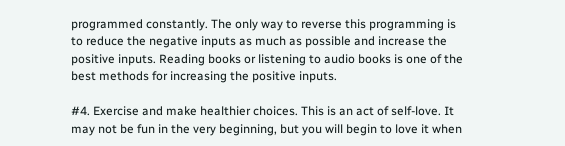programmed constantly. The only way to reverse this programming is to reduce the negative inputs as much as possible and increase the positive inputs. Reading books or listening to audio books is one of the best methods for increasing the positive inputs.

#4. Exercise and make healthier choices. This is an act of self-love. It may not be fun in the very beginning, but you will begin to love it when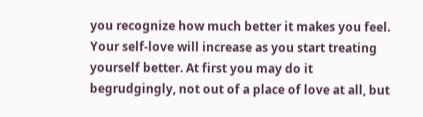you recognize how much better it makes you feel. Your self-love will increase as you start treating yourself better. At first you may do it begrudgingly, not out of a place of love at all, but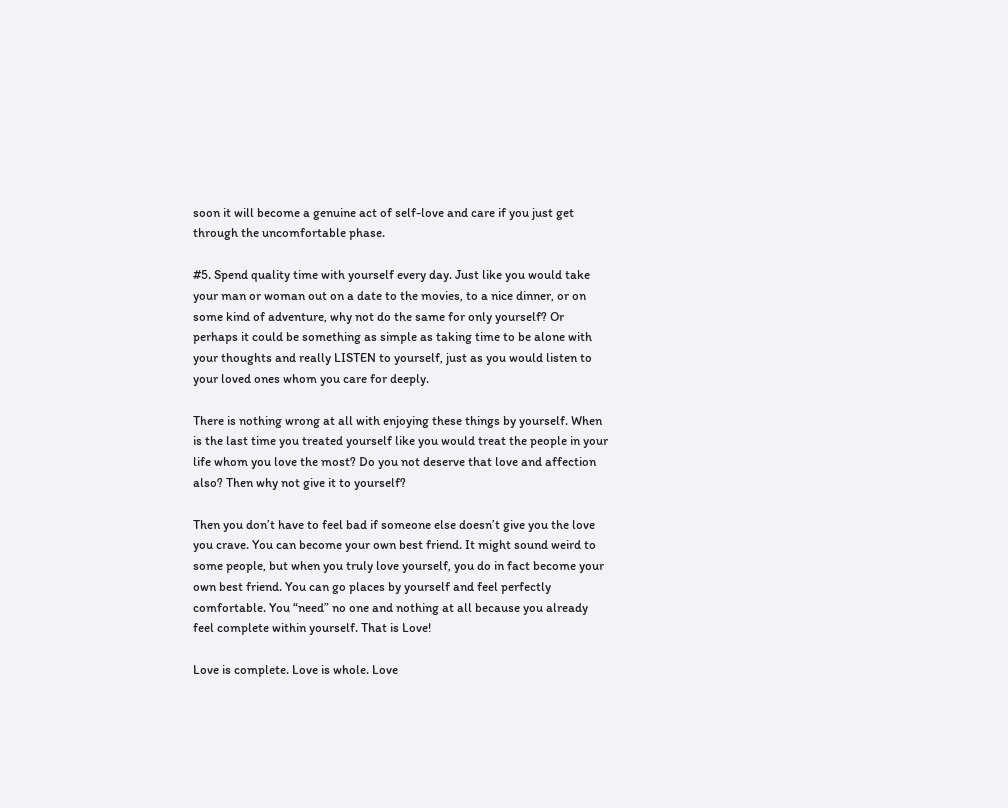soon it will become a genuine act of self-love and care if you just get through the uncomfortable phase.

#5. Spend quality time with yourself every day. Just like you would take your man or woman out on a date to the movies, to a nice dinner, or on some kind of adventure, why not do the same for only yourself? Or perhaps it could be something as simple as taking time to be alone with your thoughts and really LISTEN to yourself, just as you would listen to your loved ones whom you care for deeply.

There is nothing wrong at all with enjoying these things by yourself. When is the last time you treated yourself like you would treat the people in your life whom you love the most? Do you not deserve that love and affection also? Then why not give it to yourself?

Then you don’t have to feel bad if someone else doesn’t give you the love you crave. You can become your own best friend. It might sound weird to some people, but when you truly love yourself, you do in fact become your own best friend. You can go places by yourself and feel perfectly comfortable. You “need” no one and nothing at all because you already feel complete within yourself. That is Love!

Love is complete. Love is whole. Love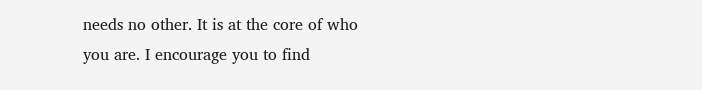needs no other. It is at the core of who you are. I encourage you to find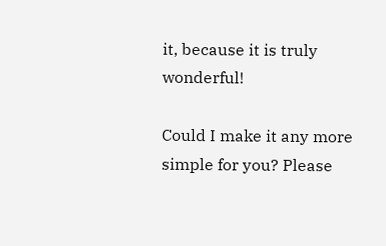it, because it is truly wonderful!

Could I make it any more simple for you? Please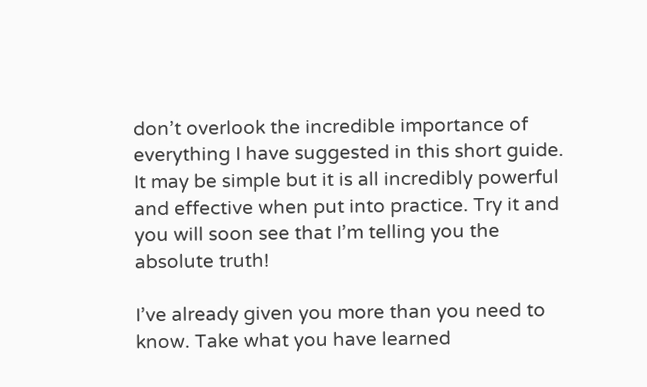don’t overlook the incredible importance of everything I have suggested in this short guide. It may be simple but it is all incredibly powerful and effective when put into practice. Try it and you will soon see that I’m telling you the absolute truth!

I’ve already given you more than you need to know. Take what you have learned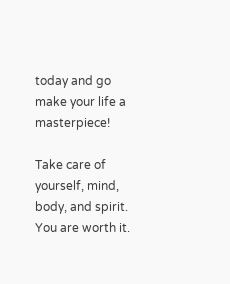today and go make your life a masterpiece!

Take care of yourself, mind, body, and spirit. You are worth it.